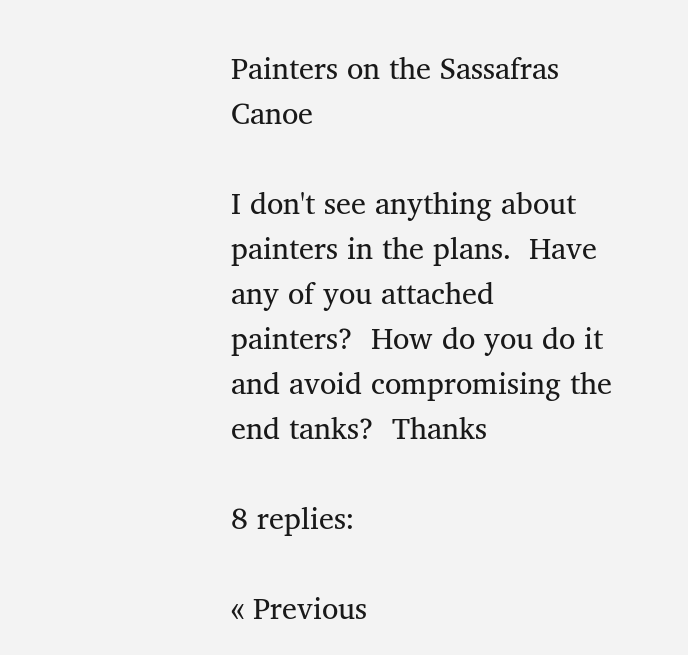Painters on the Sassafras Canoe

I don't see anything about painters in the plans.  Have any of you attached painters?  How do you do it and avoid compromising the end tanks?  Thanks

8 replies:

« Previous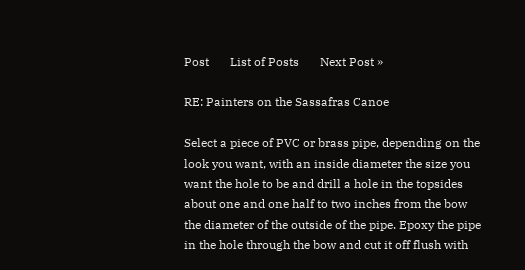Post       List of Posts       Next Post »

RE: Painters on the Sassafras Canoe

Select a piece of PVC or brass pipe, depending on the look you want, with an inside diameter the size you want the hole to be and drill a hole in the topsides about one and one half to two inches from the bow the diameter of the outside of the pipe. Epoxy the pipe in the hole through the bow and cut it off flush with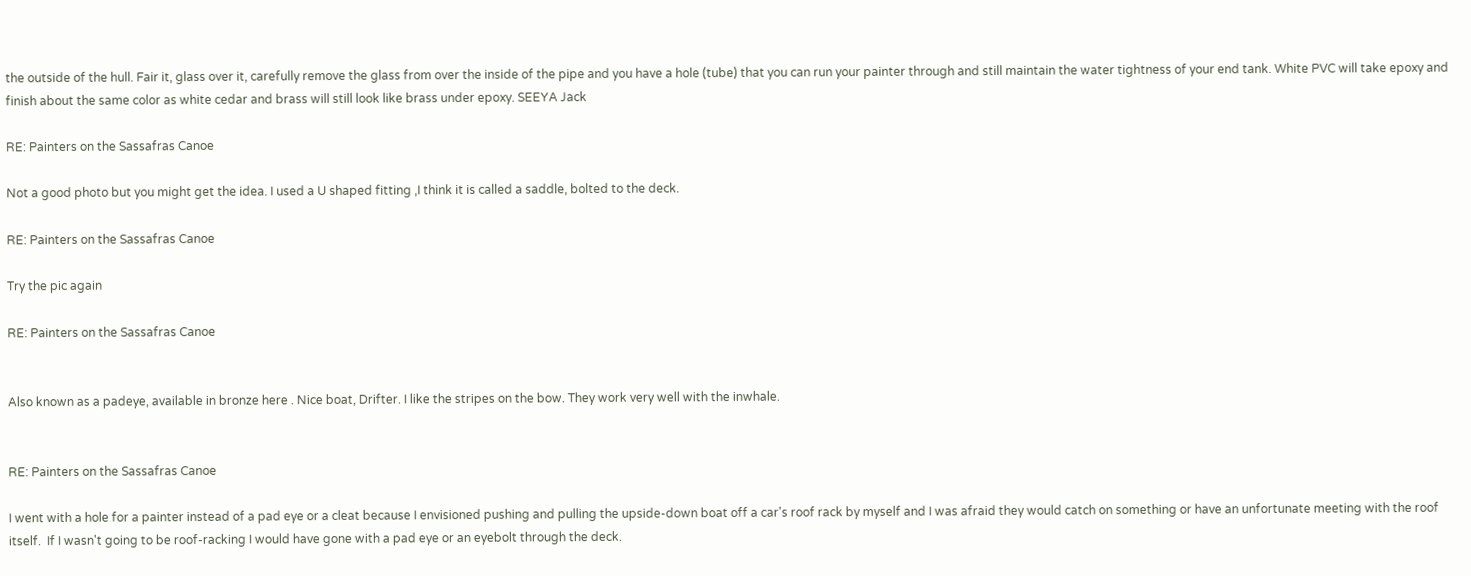the outside of the hull. Fair it, glass over it, carefully remove the glass from over the inside of the pipe and you have a hole (tube) that you can run your painter through and still maintain the water tightness of your end tank. White PVC will take epoxy and finish about the same color as white cedar and brass will still look like brass under epoxy. SEEYA Jack

RE: Painters on the Sassafras Canoe

Not a good photo but you might get the idea. I used a U shaped fitting ,I think it is called a saddle, bolted to the deck.

RE: Painters on the Sassafras Canoe

Try the pic again

RE: Painters on the Sassafras Canoe


Also known as a padeye, available in bronze here . Nice boat, Drifter. I like the stripes on the bow. They work very well with the inwhale.


RE: Painters on the Sassafras Canoe

I went with a hole for a painter instead of a pad eye or a cleat because I envisioned pushing and pulling the upside-down boat off a car's roof rack by myself and I was afraid they would catch on something or have an unfortunate meeting with the roof itself.  If I wasn't going to be roof-racking I would have gone with a pad eye or an eyebolt through the deck.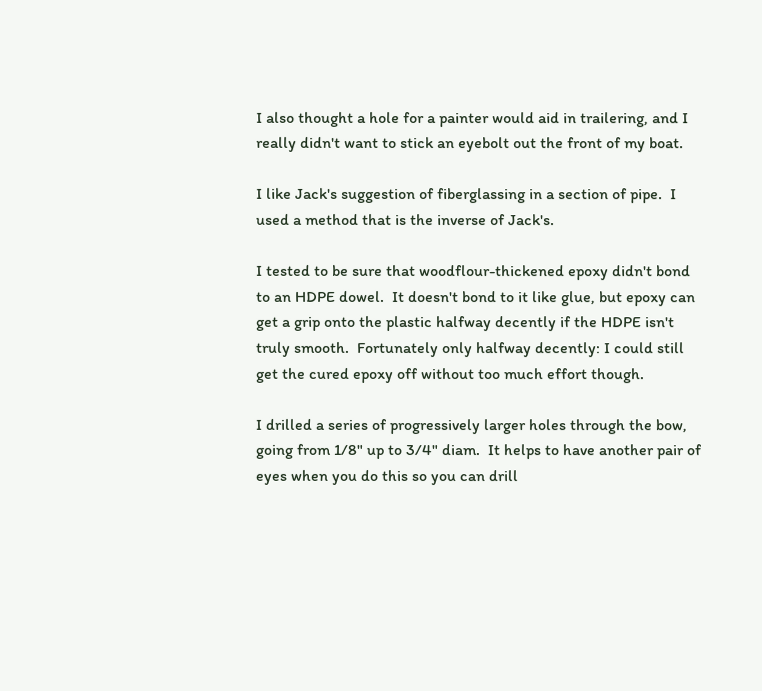I also thought a hole for a painter would aid in trailering, and I really didn't want to stick an eyebolt out the front of my boat.

I like Jack's suggestion of fiberglassing in a section of pipe.  I used a method that is the inverse of Jack's.

I tested to be sure that woodflour-thickened epoxy didn't bond to an HDPE dowel.  It doesn't bond to it like glue, but epoxy can get a grip onto the plastic halfway decently if the HDPE isn't truly smooth.  Fortunately only halfway decently: I could still get the cured epoxy off without too much effort though.

I drilled a series of progressively larger holes through the bow, going from 1/8" up to 3/4" diam.  It helps to have another pair of eyes when you do this so you can drill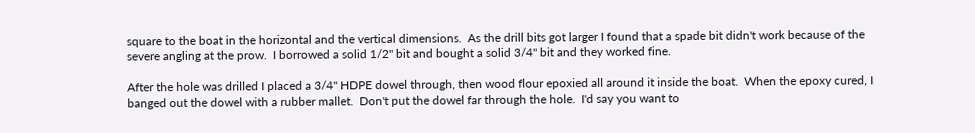square to the boat in the horizontal and the vertical dimensions.  As the drill bits got larger I found that a spade bit didn't work because of the severe angling at the prow.  I borrowed a solid 1/2" bit and bought a solid 3/4" bit and they worked fine.

After the hole was drilled I placed a 3/4" HDPE dowel through, then wood flour epoxied all around it inside the boat.  When the epoxy cured, I banged out the dowel with a rubber mallet.  Don't put the dowel far through the hole.  I'd say you want to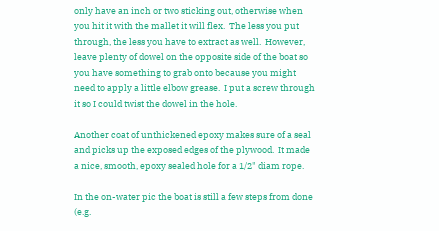only have an inch or two sticking out, otherwise when you hit it with the mallet it will flex.  The less you put through, the less you have to extract as well.  However, leave plenty of dowel on the opposite side of the boat so you have something to grab onto because you might need to apply a little elbow grease.  I put a screw through it so I could twist the dowel in the hole.

Another coat of unthickened epoxy makes sure of a seal and picks up the exposed edges of the plywood.  It made a nice, smooth, epoxy sealed hole for a 1/2" diam rope.

In the on-water pic the boat is still a few steps from done (e.g.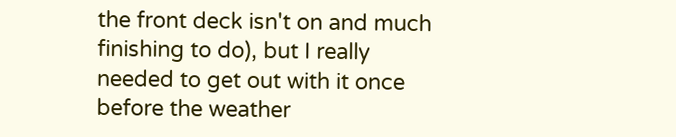the front deck isn't on and much finishing to do), but I really needed to get out with it once before the weather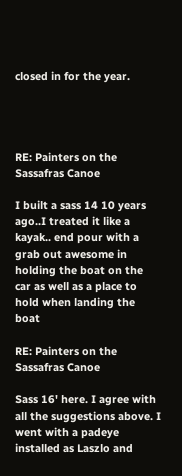closed in for the year.




RE: Painters on the Sassafras Canoe

I built a sass 14 10 years ago..I treated it like a kayak.. end pour with a grab out awesome in holding the boat on the car as well as a place to hold when landing the boat

RE: Painters on the Sassafras Canoe

Sass 16' here. I agree with all the suggestions above. I went with a padeye installed as Laszlo and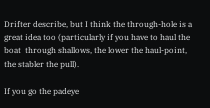Drifter describe, but I think the through-hole is a great idea too (particularly if you have to haul the boat  through shallows, the lower the haul-point, the stabler the pull).

If you go the padeye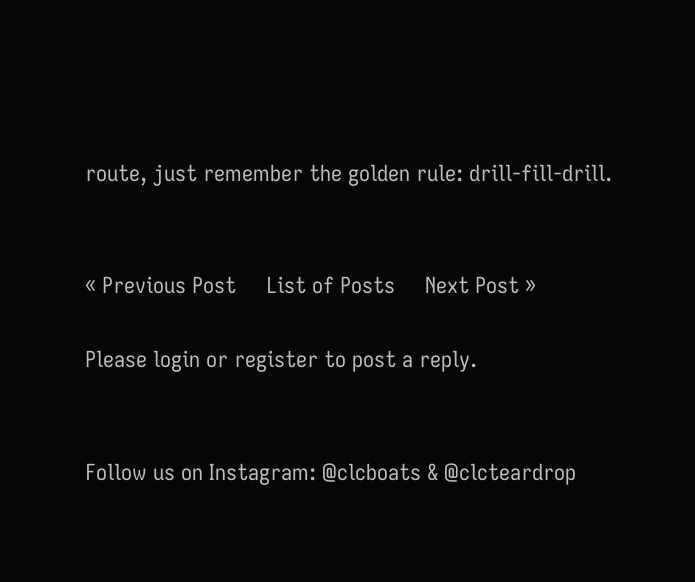route, just remember the golden rule: drill-fill-drill.


« Previous Post     List of Posts     Next Post »

Please login or register to post a reply.


Follow us on Instagram: @clcboats & @clcteardrop